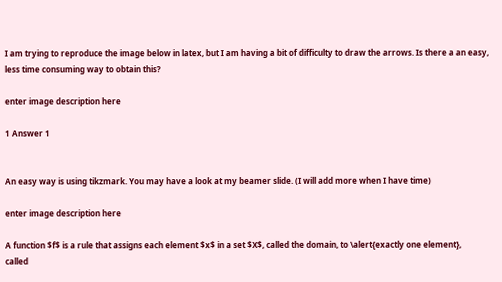I am trying to reproduce the image below in latex, but I am having a bit of difficulty to draw the arrows. Is there a an easy, less time consuming way to obtain this?

enter image description here

1 Answer 1


An easy way is using tikzmark. You may have a look at my beamer slide. (I will add more when I have time)

enter image description here

A function $f$ is a rule that assigns each element $x$ in a set $X$, called the domain, to \alert{exactly one element},
called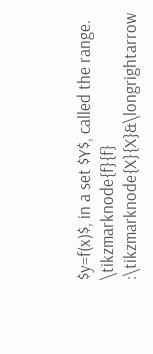$y=f(x)$, in a set $Y$, called the range.
\tikzmarknode{f}{f} :\tikzmarknode{X}{X}&\longrightarrow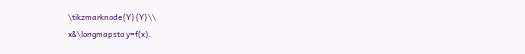\tikzmarknode{Y}{Y}\\
x&\longmapsto y=f(x).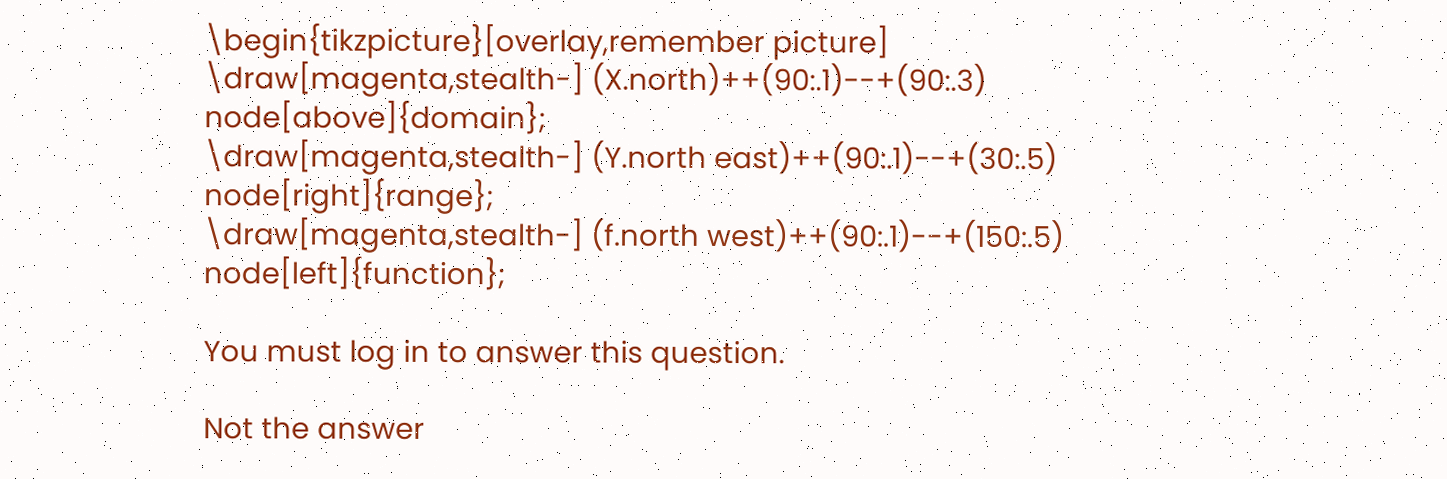\begin{tikzpicture}[overlay,remember picture]
\draw[magenta,stealth-] (X.north)++(90:.1)--+(90:.3) node[above]{domain};
\draw[magenta,stealth-] (Y.north east)++(90:.1)--+(30:.5) node[right]{range};
\draw[magenta,stealth-] (f.north west)++(90:.1)--+(150:.5) node[left]{function};

You must log in to answer this question.

Not the answer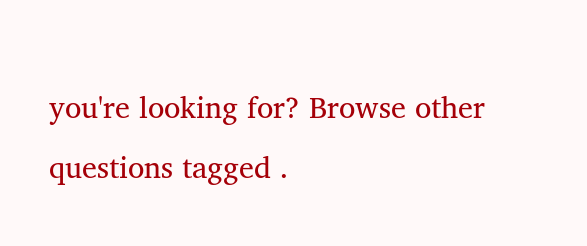you're looking for? Browse other questions tagged .